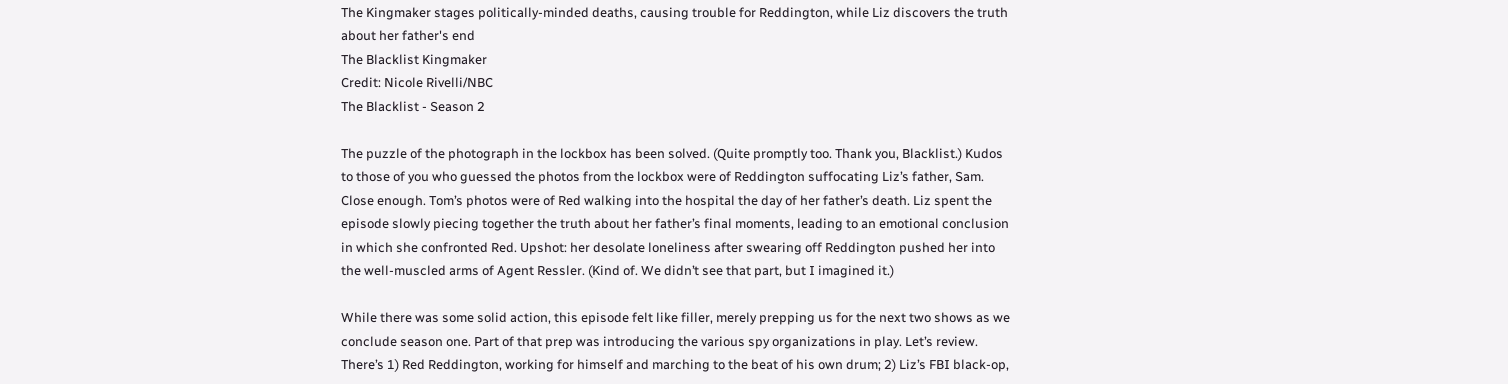The Kingmaker stages politically-minded deaths, causing trouble for Reddington, while Liz discovers the truth about her father's end
The Blacklist Kingmaker
Credit: Nicole Rivelli/NBC
The Blacklist - Season 2

The puzzle of the photograph in the lockbox has been solved. (Quite promptly too. Thank you, Blacklist.) Kudos to those of you who guessed the photos from the lockbox were of Reddington suffocating Liz’s father, Sam. Close enough. Tom’s photos were of Red walking into the hospital the day of her father’s death. Liz spent the episode slowly piecing together the truth about her father’s final moments, leading to an emotional conclusion in which she confronted Red. Upshot: her desolate loneliness after swearing off Reddington pushed her into the well-muscled arms of Agent Ressler. (Kind of. We didn’t see that part, but I imagined it.)

While there was some solid action, this episode felt like filler, merely prepping us for the next two shows as we conclude season one. Part of that prep was introducing the various spy organizations in play. Let’s review. There’s 1) Red Reddington, working for himself and marching to the beat of his own drum; 2) Liz’s FBI black-op,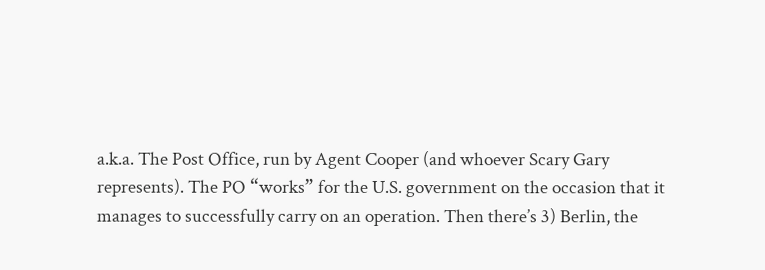a.k.a. The Post Office, run by Agent Cooper (and whoever Scary Gary represents). The PO “works” for the U.S. government on the occasion that it manages to successfully carry on an operation. Then there’s 3) Berlin, the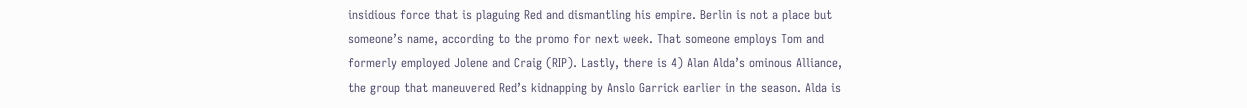insidious force that is plaguing Red and dismantling his empire. Berlin is not a place but someone’s name, according to the promo for next week. That someone employs Tom and formerly employed Jolene and Craig (RIP). Lastly, there is 4) Alan Alda’s ominous Alliance, the group that maneuvered Red’s kidnapping by Anslo Garrick earlier in the season. Alda is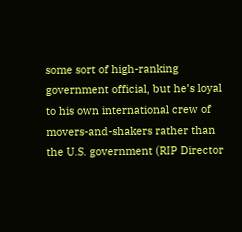some sort of high-ranking government official, but he’s loyal to his own international crew of movers-and-shakers rather than the U.S. government (RIP Director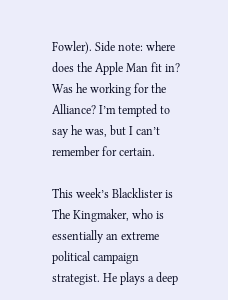Fowler). Side note: where does the Apple Man fit in? Was he working for the Alliance? I’m tempted to say he was, but I can’t remember for certain.

This week’s Blacklister is The Kingmaker, who is essentially an extreme political campaign strategist. He plays a deep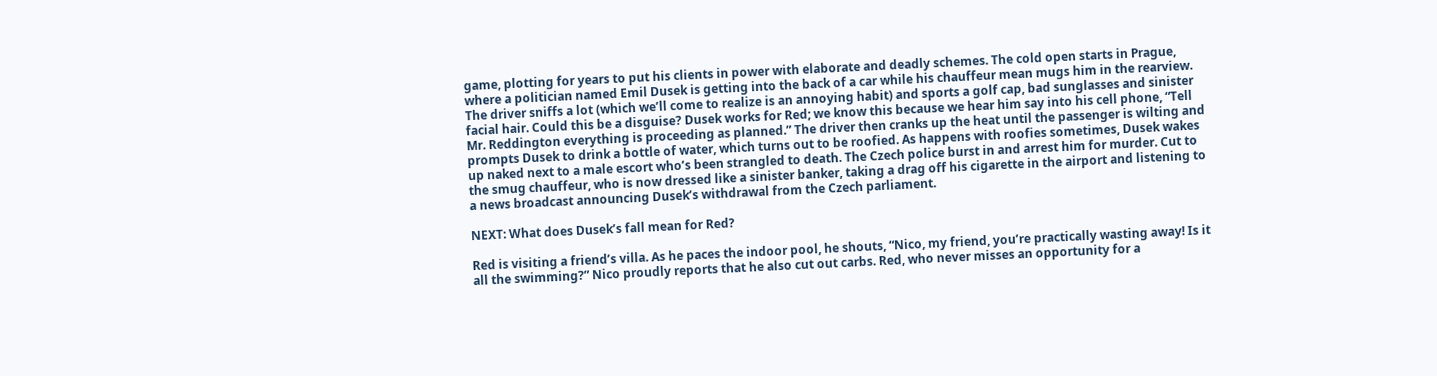game, plotting for years to put his clients in power with elaborate and deadly schemes. The cold open starts in Prague, where a politician named Emil Dusek is getting into the back of a car while his chauffeur mean mugs him in the rearview. The driver sniffs a lot (which we’ll come to realize is an annoying habit) and sports a golf cap, bad sunglasses and sinister facial hair. Could this be a disguise? Dusek works for Red; we know this because we hear him say into his cell phone, “Tell Mr. Reddington everything is proceeding as planned.” The driver then cranks up the heat until the passenger is wilting and prompts Dusek to drink a bottle of water, which turns out to be roofied. As happens with roofies sometimes, Dusek wakes up naked next to a male escort who’s been strangled to death. The Czech police burst in and arrest him for murder. Cut to the smug chauffeur, who is now dressed like a sinister banker, taking a drag off his cigarette in the airport and listening to a news broadcast announcing Dusek’s withdrawal from the Czech parliament.

NEXT: What does Dusek’s fall mean for Red?

Red is visiting a friend’s villa. As he paces the indoor pool, he shouts, “Nico, my friend, you’re practically wasting away! Is it all the swimming?” Nico proudly reports that he also cut out carbs. Red, who never misses an opportunity for a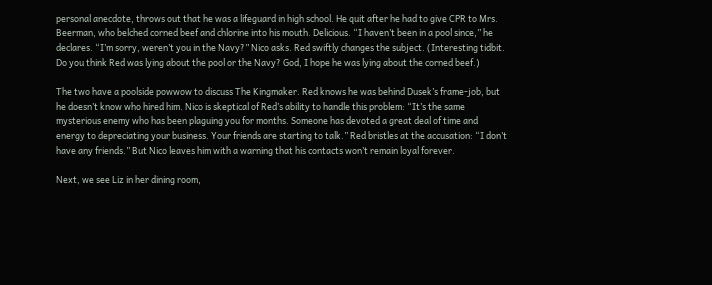personal anecdote, throws out that he was a lifeguard in high school. He quit after he had to give CPR to Mrs. Beerman, who belched corned beef and chlorine into his mouth. Delicious. “I haven’t been in a pool since,” he declares. “I’m sorry, weren’t you in the Navy?” Nico asks. Red swiftly changes the subject. (Interesting tidbit. Do you think Red was lying about the pool or the Navy? God, I hope he was lying about the corned beef.)

The two have a poolside powwow to discuss The Kingmaker. Red knows he was behind Dusek’s frame-job, but he doesn’t know who hired him. Nico is skeptical of Red’s ability to handle this problem: “It’s the same mysterious enemy who has been plaguing you for months. Someone has devoted a great deal of time and energy to depreciating your business. Your friends are starting to talk.” Red bristles at the accusation: “I don’t have any friends.” But Nico leaves him with a warning that his contacts won’t remain loyal forever.

Next, we see Liz in her dining room,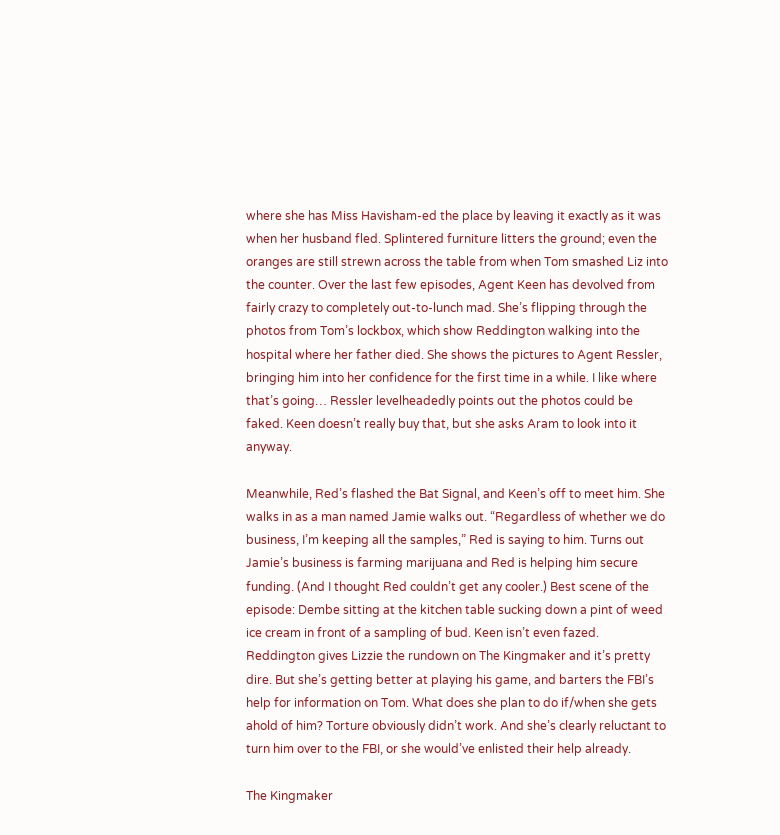where she has Miss Havisham-ed the place by leaving it exactly as it was when her husband fled. Splintered furniture litters the ground; even the oranges are still strewn across the table from when Tom smashed Liz into the counter. Over the last few episodes, Agent Keen has devolved from fairly crazy to completely out-to-lunch mad. She’s flipping through the photos from Tom’s lockbox, which show Reddington walking into the hospital where her father died. She shows the pictures to Agent Ressler, bringing him into her confidence for the first time in a while. I like where that’s going… Ressler levelheadedly points out the photos could be faked. Keen doesn’t really buy that, but she asks Aram to look into it anyway.

Meanwhile, Red’s flashed the Bat Signal, and Keen’s off to meet him. She walks in as a man named Jamie walks out. “Regardless of whether we do business, I’m keeping all the samples,” Red is saying to him. Turns out Jamie’s business is farming marijuana and Red is helping him secure funding. (And I thought Red couldn’t get any cooler.) Best scene of the episode: Dembe sitting at the kitchen table sucking down a pint of weed ice cream in front of a sampling of bud. Keen isn’t even fazed. Reddington gives Lizzie the rundown on The Kingmaker and it’s pretty dire. But she’s getting better at playing his game, and barters the FBI’s help for information on Tom. What does she plan to do if/when she gets ahold of him? Torture obviously didn’t work. And she’s clearly reluctant to turn him over to the FBI, or she would’ve enlisted their help already.

The Kingmaker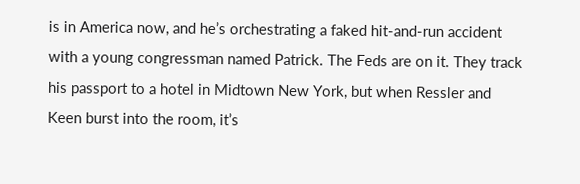is in America now, and he’s orchestrating a faked hit-and-run accident with a young congressman named Patrick. The Feds are on it. They track his passport to a hotel in Midtown New York, but when Ressler and Keen burst into the room, it’s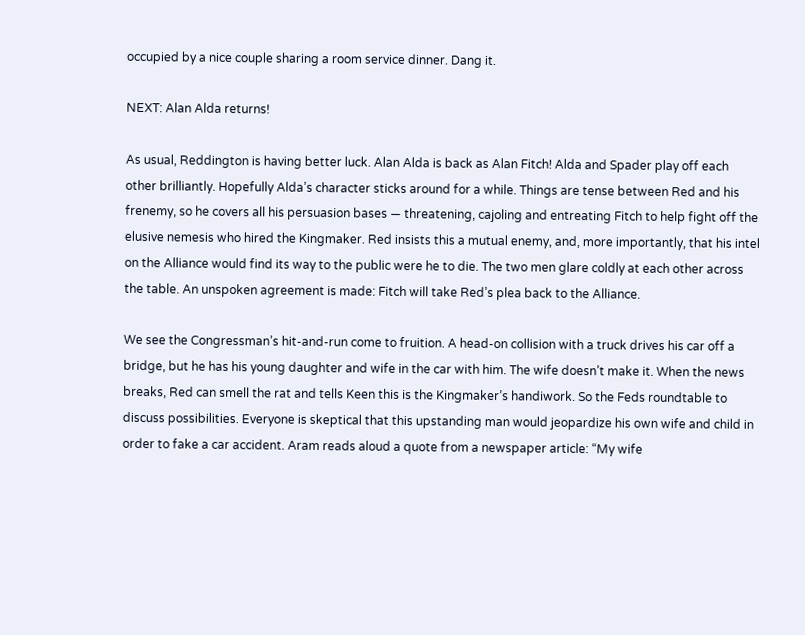occupied by a nice couple sharing a room service dinner. Dang it.

NEXT: Alan Alda returns!

As usual, Reddington is having better luck. Alan Alda is back as Alan Fitch! Alda and Spader play off each other brilliantly. Hopefully Alda’s character sticks around for a while. Things are tense between Red and his frenemy, so he covers all his persuasion bases — threatening, cajoling and entreating Fitch to help fight off the elusive nemesis who hired the Kingmaker. Red insists this a mutual enemy, and, more importantly, that his intel on the Alliance would find its way to the public were he to die. The two men glare coldly at each other across the table. An unspoken agreement is made: Fitch will take Red’s plea back to the Alliance.

We see the Congressman’s hit-and-run come to fruition. A head-on collision with a truck drives his car off a bridge, but he has his young daughter and wife in the car with him. The wife doesn’t make it. When the news breaks, Red can smell the rat and tells Keen this is the Kingmaker’s handiwork. So the Feds roundtable to discuss possibilities. Everyone is skeptical that this upstanding man would jeopardize his own wife and child in order to fake a car accident. Aram reads aloud a quote from a newspaper article: “My wife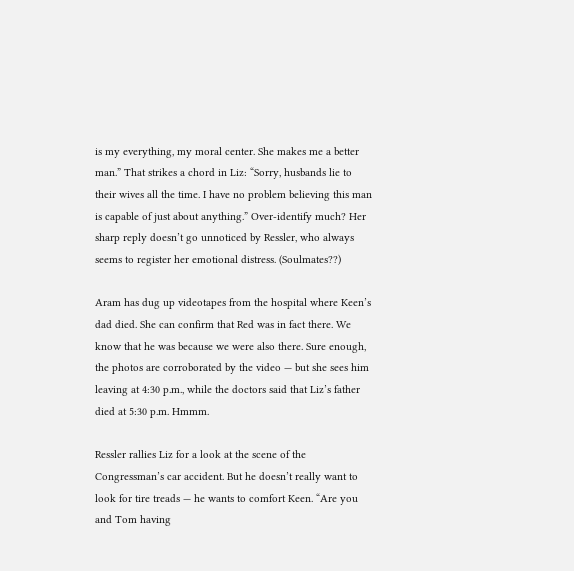is my everything, my moral center. She makes me a better man.” That strikes a chord in Liz: “Sorry, husbands lie to their wives all the time. I have no problem believing this man is capable of just about anything.” Over-identify much? Her sharp reply doesn’t go unnoticed by Ressler, who always seems to register her emotional distress. (Soulmates??)

Aram has dug up videotapes from the hospital where Keen’s dad died. She can confirm that Red was in fact there. We know that he was because we were also there. Sure enough, the photos are corroborated by the video — but she sees him leaving at 4:30 p.m., while the doctors said that Liz’s father died at 5:30 p.m. Hmmm.

Ressler rallies Liz for a look at the scene of the Congressman’s car accident. But he doesn’t really want to look for tire treads — he wants to comfort Keen. “Are you and Tom having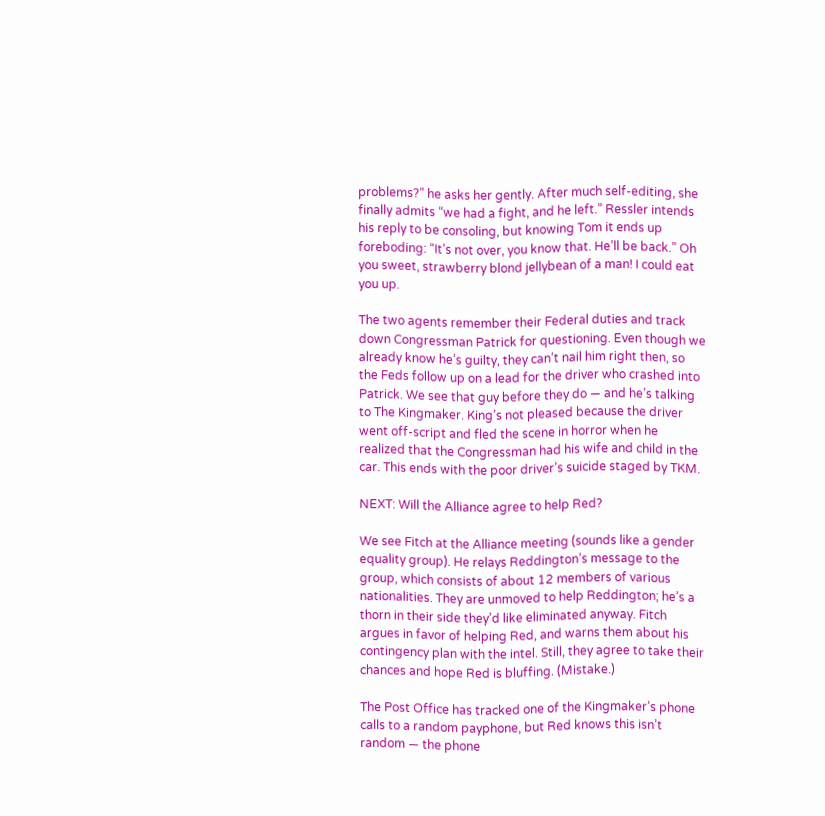problems?” he asks her gently. After much self-editing, she finally admits “we had a fight, and he left.” Ressler intends his reply to be consoling, but knowing Tom it ends up foreboding: “It’s not over, you know that. He’ll be back.” Oh you sweet, strawberry blond jellybean of a man! I could eat you up.

The two agents remember their Federal duties and track down Congressman Patrick for questioning. Even though we already know he’s guilty, they can’t nail him right then, so the Feds follow up on a lead for the driver who crashed into Patrick. We see that guy before they do — and he’s talking to The Kingmaker. King’s not pleased because the driver went off-script and fled the scene in horror when he realized that the Congressman had his wife and child in the car. This ends with the poor driver’s suicide staged by TKM.

NEXT: Will the Alliance agree to help Red?

We see Fitch at the Alliance meeting (sounds like a gender equality group). He relays Reddington’s message to the group, which consists of about 12 members of various nationalities. They are unmoved to help Reddington; he’s a thorn in their side they’d like eliminated anyway. Fitch argues in favor of helping Red, and warns them about his contingency plan with the intel. Still, they agree to take their chances and hope Red is bluffing. (Mistake.)

The Post Office has tracked one of the Kingmaker’s phone calls to a random payphone, but Red knows this isn’t random — the phone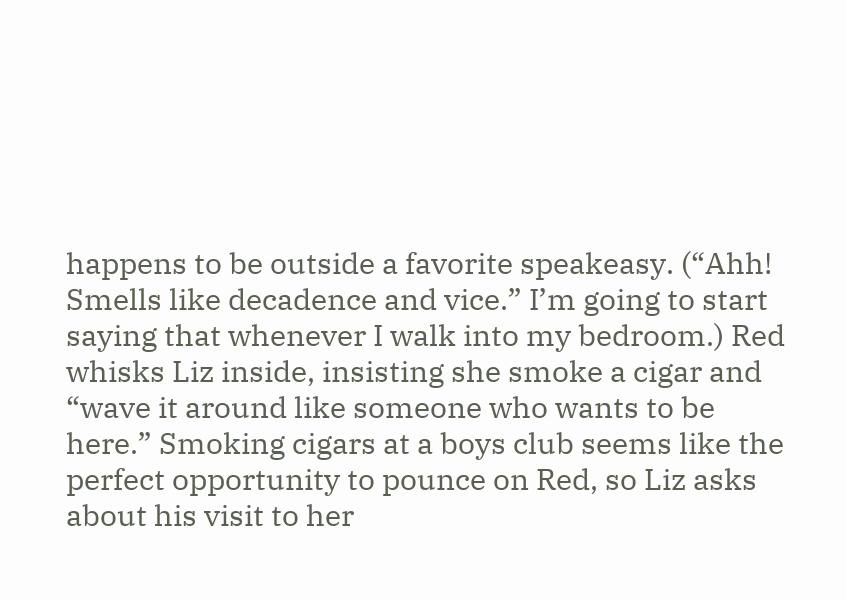happens to be outside a favorite speakeasy. (“Ahh! Smells like decadence and vice.” I’m going to start saying that whenever I walk into my bedroom.) Red whisks Liz inside, insisting she smoke a cigar and “wave it around like someone who wants to be here.” Smoking cigars at a boys club seems like the perfect opportunity to pounce on Red, so Liz asks about his visit to her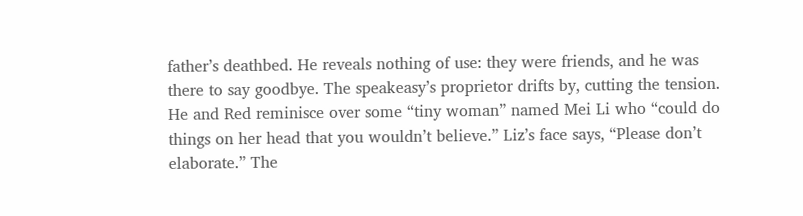father’s deathbed. He reveals nothing of use: they were friends, and he was there to say goodbye. The speakeasy’s proprietor drifts by, cutting the tension. He and Red reminisce over some “tiny woman” named Mei Li who “could do things on her head that you wouldn’t believe.” Liz’s face says, “Please don’t elaborate.” The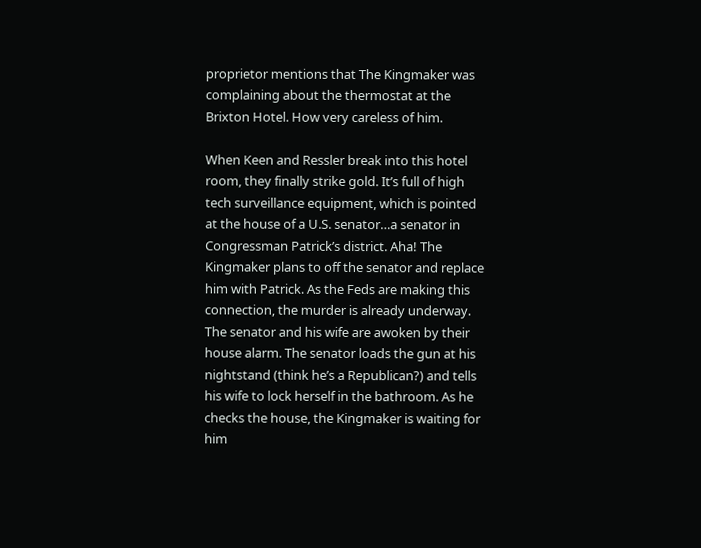proprietor mentions that The Kingmaker was complaining about the thermostat at the Brixton Hotel. How very careless of him.

When Keen and Ressler break into this hotel room, they finally strike gold. It’s full of high tech surveillance equipment, which is pointed at the house of a U.S. senator…a senator in Congressman Patrick’s district. Aha! The Kingmaker plans to off the senator and replace him with Patrick. As the Feds are making this connection, the murder is already underway. The senator and his wife are awoken by their house alarm. The senator loads the gun at his nightstand (think he’s a Republican?) and tells his wife to lock herself in the bathroom. As he checks the house, the Kingmaker is waiting for him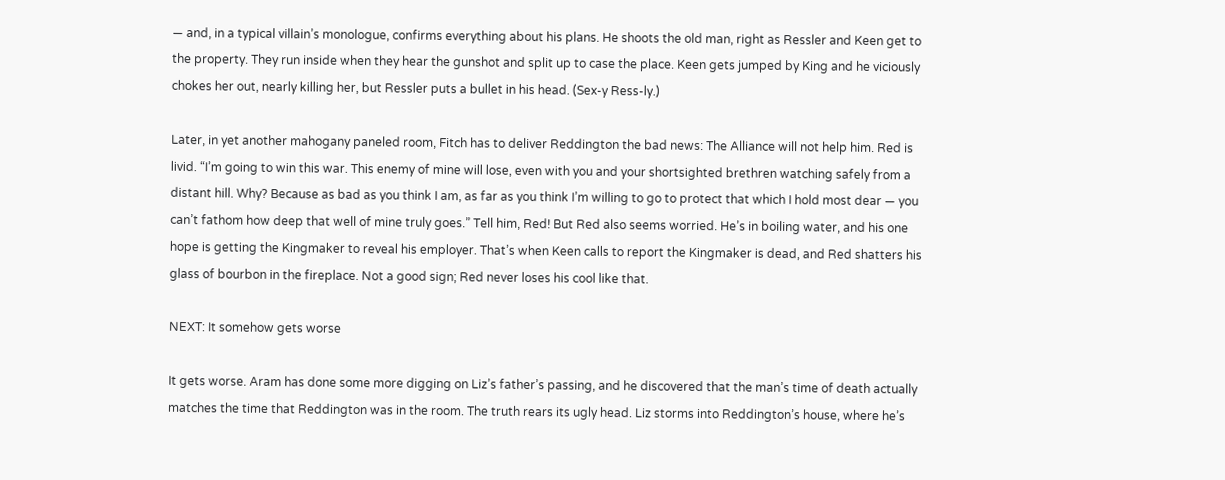— and, in a typical villain’s monologue, confirms everything about his plans. He shoots the old man, right as Ressler and Keen get to the property. They run inside when they hear the gunshot and split up to case the place. Keen gets jumped by King and he viciously chokes her out, nearly killing her, but Ressler puts a bullet in his head. (Sex-y Ress-ly.)

Later, in yet another mahogany paneled room, Fitch has to deliver Reddington the bad news: The Alliance will not help him. Red is livid. “I’m going to win this war. This enemy of mine will lose, even with you and your shortsighted brethren watching safely from a distant hill. Why? Because as bad as you think I am, as far as you think I’m willing to go to protect that which I hold most dear — you can’t fathom how deep that well of mine truly goes.” Tell him, Red! But Red also seems worried. He’s in boiling water, and his one hope is getting the Kingmaker to reveal his employer. That’s when Keen calls to report the Kingmaker is dead, and Red shatters his glass of bourbon in the fireplace. Not a good sign; Red never loses his cool like that.

NEXT: It somehow gets worse

It gets worse. Aram has done some more digging on Liz’s father’s passing, and he discovered that the man’s time of death actually matches the time that Reddington was in the room. The truth rears its ugly head. Liz storms into Reddington’s house, where he’s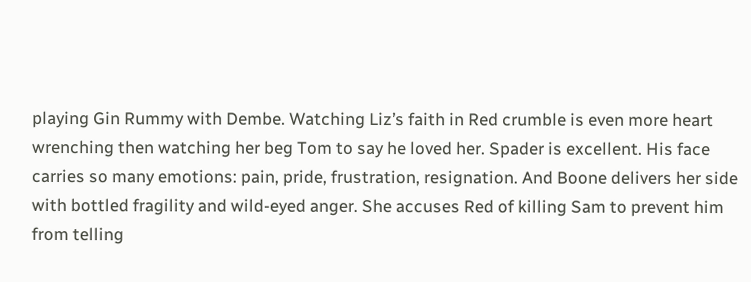playing Gin Rummy with Dembe. Watching Liz’s faith in Red crumble is even more heart wrenching then watching her beg Tom to say he loved her. Spader is excellent. His face carries so many emotions: pain, pride, frustration, resignation. And Boone delivers her side with bottled fragility and wild-eyed anger. She accuses Red of killing Sam to prevent him from telling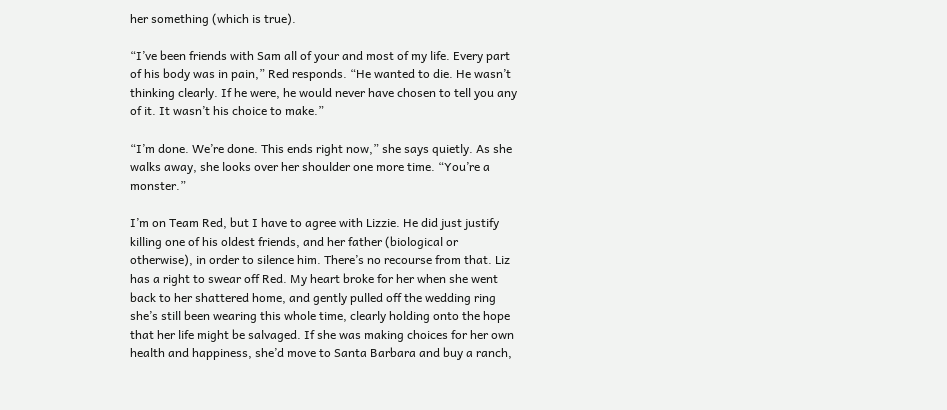her something (which is true).

“I’ve been friends with Sam all of your and most of my life. Every part of his body was in pain,” Red responds. “He wanted to die. He wasn’t thinking clearly. If he were, he would never have chosen to tell you any of it. It wasn’t his choice to make.”

“I’m done. We’re done. This ends right now,” she says quietly. As she walks away, she looks over her shoulder one more time. “You’re a monster.”

I’m on Team Red, but I have to agree with Lizzie. He did just justify killing one of his oldest friends, and her father (biological or otherwise), in order to silence him. There’s no recourse from that. Liz has a right to swear off Red. My heart broke for her when she went back to her shattered home, and gently pulled off the wedding ring she’s still been wearing this whole time, clearly holding onto the hope that her life might be salvaged. If she was making choices for her own health and happiness, she’d move to Santa Barbara and buy a ranch,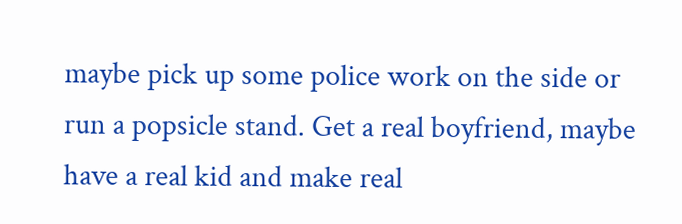maybe pick up some police work on the side or run a popsicle stand. Get a real boyfriend, maybe have a real kid and make real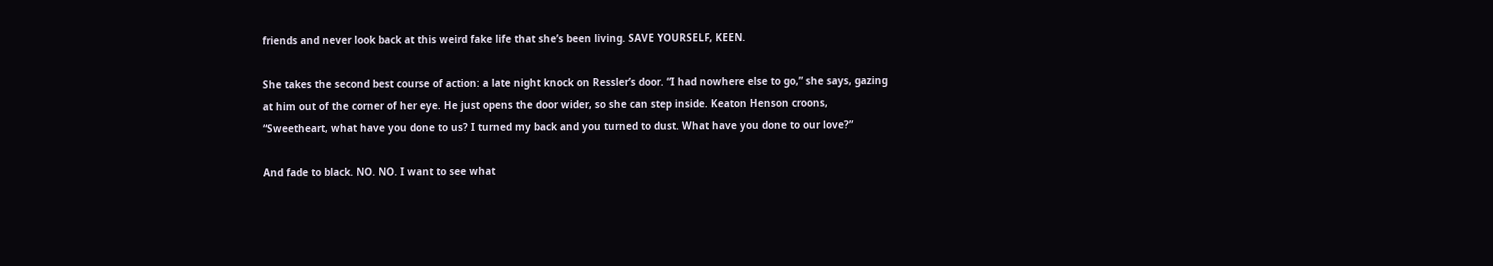friends and never look back at this weird fake life that she’s been living. SAVE YOURSELF, KEEN.

She takes the second best course of action: a late night knock on Ressler’s door. “I had nowhere else to go,” she says, gazing at him out of the corner of her eye. He just opens the door wider, so she can step inside. Keaton Henson croons, “Sweetheart, what have you done to us? I turned my back and you turned to dust. What have you done to our love?”

And fade to black. NO. NO. I want to see what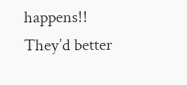happens!! They’d better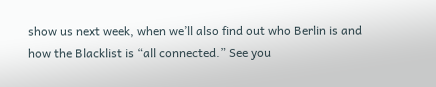show us next week, when we’ll also find out who Berlin is and how the Blacklist is “all connected.” See you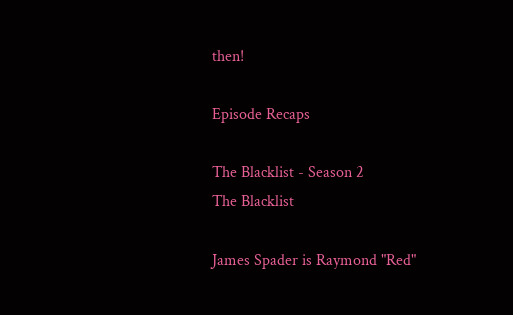then!

Episode Recaps

The Blacklist - Season 2
The Blacklist

James Spader is Raymond "Red"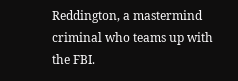Reddington, a mastermind criminal who teams up with the FBI.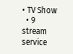• TV Show
  • 9
stream service